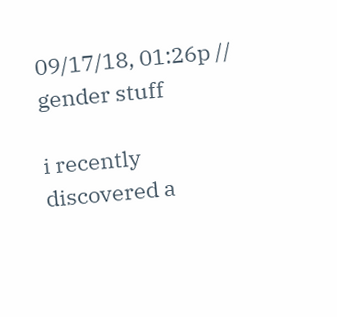09/17/18, 01:26p // gender stuff

i recently discovered a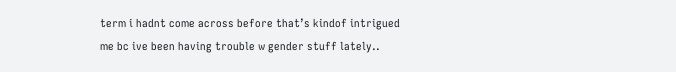term i hadnt come across before that’s kindof intrigued me bc ive been having trouble w gender stuff lately..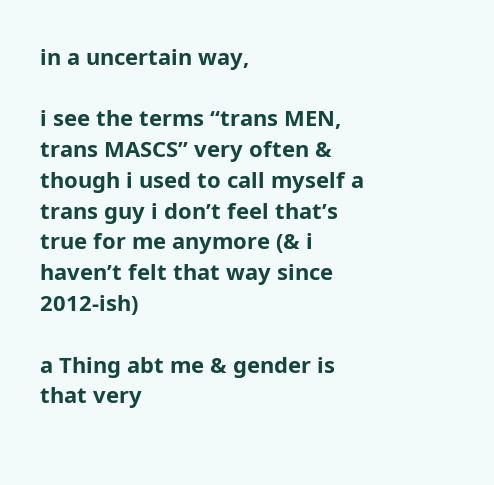in a uncertain way,

i see the terms “trans MEN, trans MASCS” very often & though i used to call myself a trans guy i don’t feel that’s true for me anymore (& i haven’t felt that way since 2012-ish)

a Thing abt me & gender is that very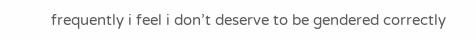frequently i feel i don’t deserve to be gendered correctly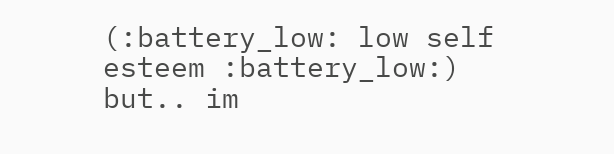(:battery_low: low self esteem :battery_low:) but.. im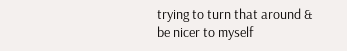trying to turn that around & be nicer to myself